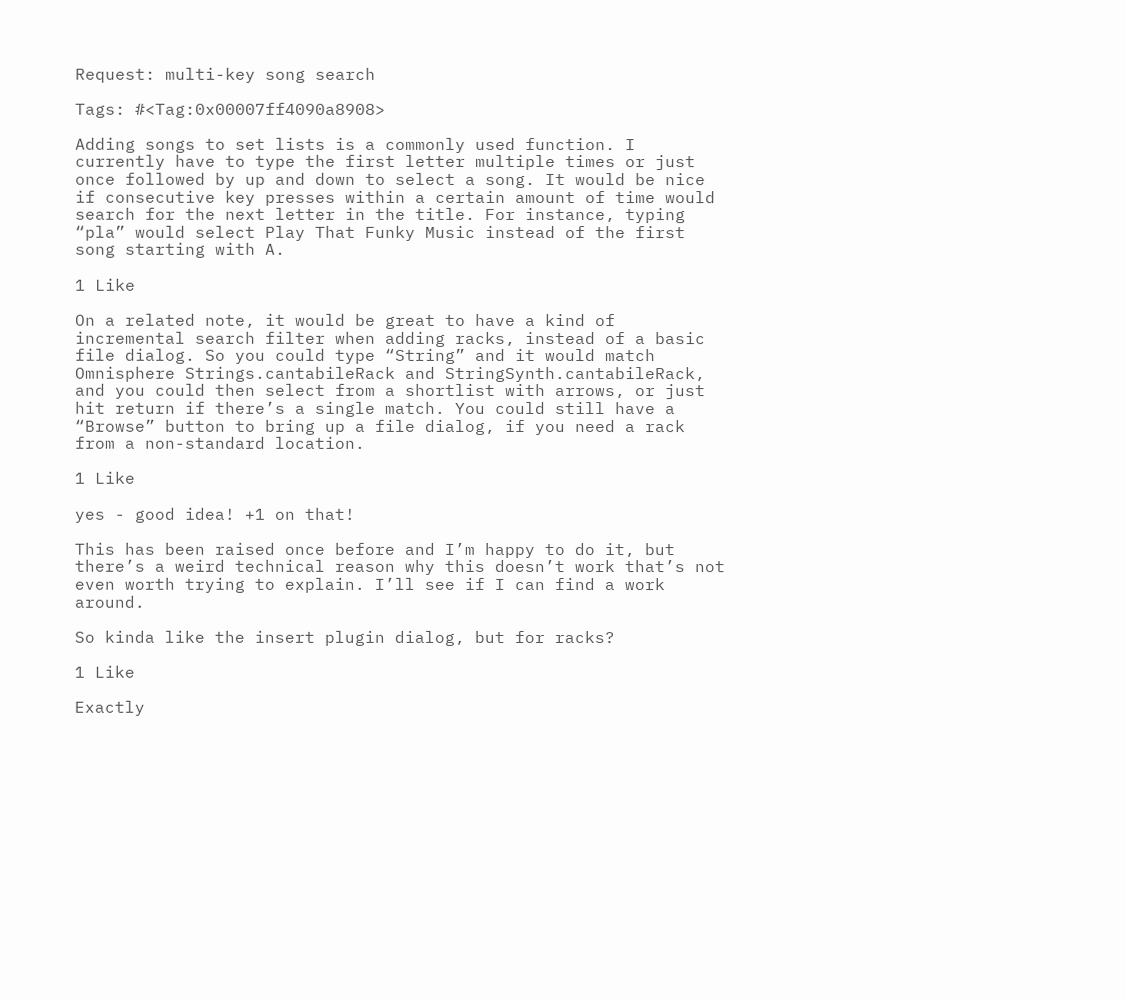Request: multi-key song search

Tags: #<Tag:0x00007ff4090a8908>

Adding songs to set lists is a commonly used function. I currently have to type the first letter multiple times or just once followed by up and down to select a song. It would be nice if consecutive key presses within a certain amount of time would search for the next letter in the title. For instance, typing “pla” would select Play That Funky Music instead of the first song starting with A.

1 Like

On a related note, it would be great to have a kind of incremental search filter when adding racks, instead of a basic file dialog. So you could type “String” and it would match Omnisphere Strings.cantabileRack and StringSynth.cantabileRack, and you could then select from a shortlist with arrows, or just hit return if there’s a single match. You could still have a “Browse” button to bring up a file dialog, if you need a rack from a non-standard location.

1 Like

yes - good idea! +1 on that!

This has been raised once before and I’m happy to do it, but there’s a weird technical reason why this doesn’t work that’s not even worth trying to explain. I’ll see if I can find a work around.

So kinda like the insert plugin dialog, but for racks?

1 Like

Exactly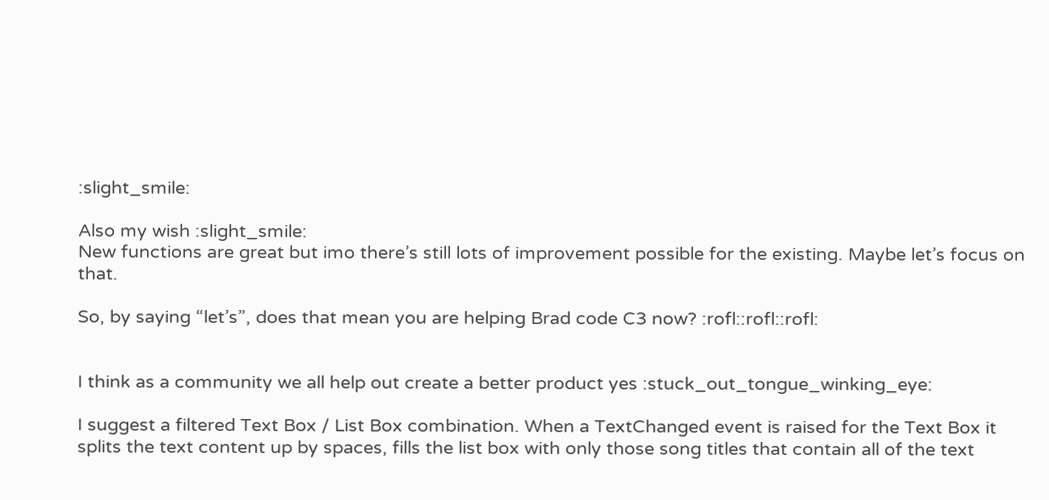:slight_smile:

Also my wish :slight_smile:
New functions are great but imo there’s still lots of improvement possible for the existing. Maybe let’s focus on that.

So, by saying “let’s”, does that mean you are helping Brad code C3 now? :rofl::rofl::rofl:


I think as a community we all help out create a better product yes :stuck_out_tongue_winking_eye:

I suggest a filtered Text Box / List Box combination. When a TextChanged event is raised for the Text Box it splits the text content up by spaces, fills the list box with only those song titles that contain all of the text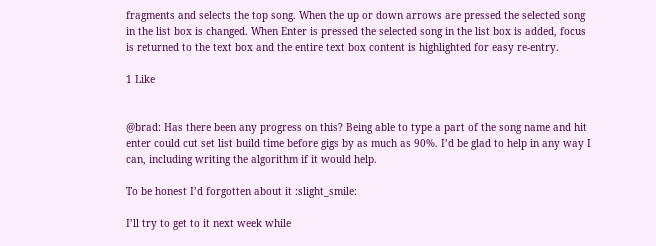fragments and selects the top song. When the up or down arrows are pressed the selected song in the list box is changed. When Enter is pressed the selected song in the list box is added, focus is returned to the text box and the entire text box content is highlighted for easy re-entry.

1 Like


@brad: Has there been any progress on this? Being able to type a part of the song name and hit enter could cut set list build time before gigs by as much as 90%. I’d be glad to help in any way I can, including writing the algorithm if it would help.

To be honest I’d forgotten about it :slight_smile:

I’ll try to get to it next week while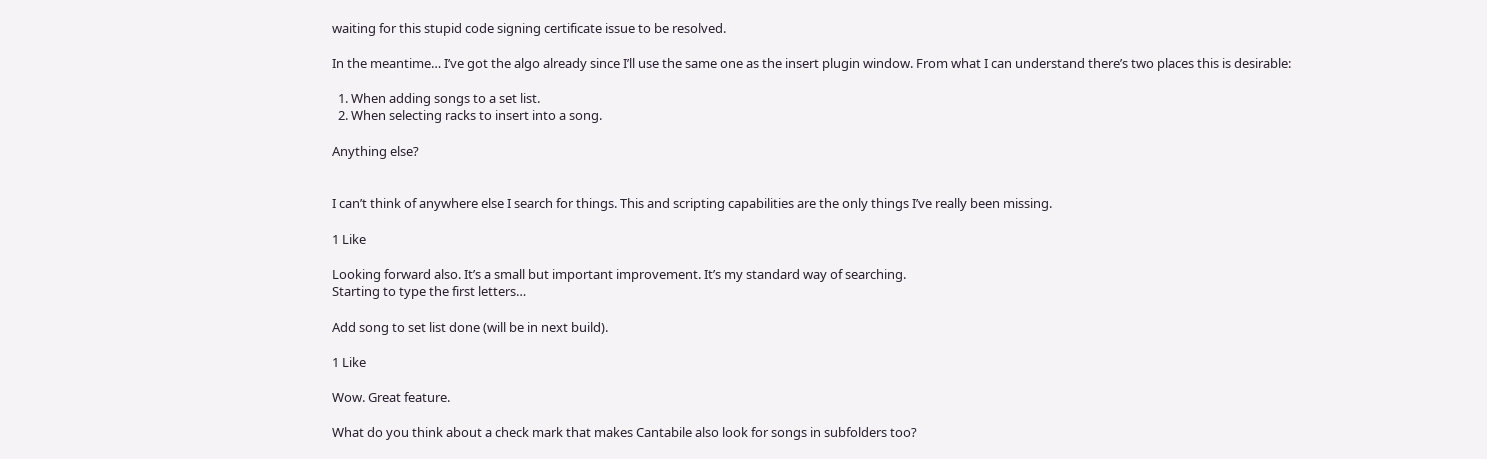waiting for this stupid code signing certificate issue to be resolved.

In the meantime… I’ve got the algo already since I’ll use the same one as the insert plugin window. From what I can understand there’s two places this is desirable:

  1. When adding songs to a set list.
  2. When selecting racks to insert into a song.

Anything else?


I can’t think of anywhere else I search for things. This and scripting capabilities are the only things I’ve really been missing.

1 Like

Looking forward also. It’s a small but important improvement. It’s my standard way of searching.
Starting to type the first letters…

Add song to set list done (will be in next build).

1 Like

Wow. Great feature.

What do you think about a check mark that makes Cantabile also look for songs in subfolders too?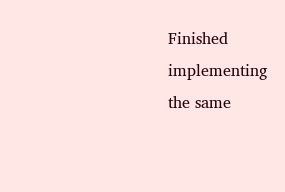Finished implementing the same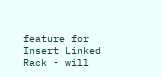feature for Insert Linked Rack - will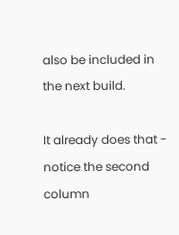also be included in the next build.

It already does that - notice the second column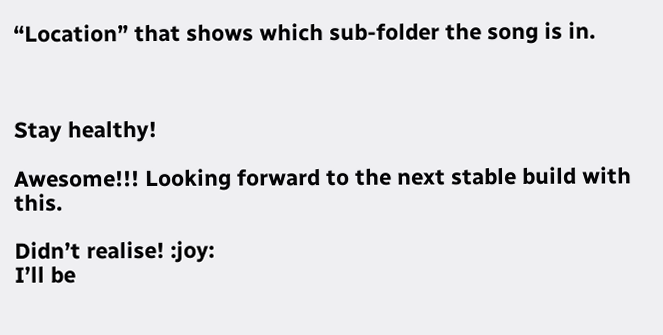“Location” that shows which sub-folder the song is in.



Stay healthy!

Awesome!!! Looking forward to the next stable build with this.

Didn’t realise! :joy:
I’ll be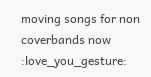moving songs for non coverbands now :love_you_gesture: